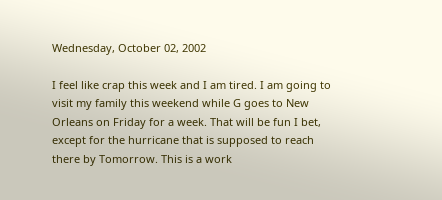Wednesday, October 02, 2002

I feel like crap this week and I am tired. I am going to visit my family this weekend while G goes to New Orleans on Friday for a week. That will be fun I bet, except for the hurricane that is supposed to reach there by Tomorrow. This is a work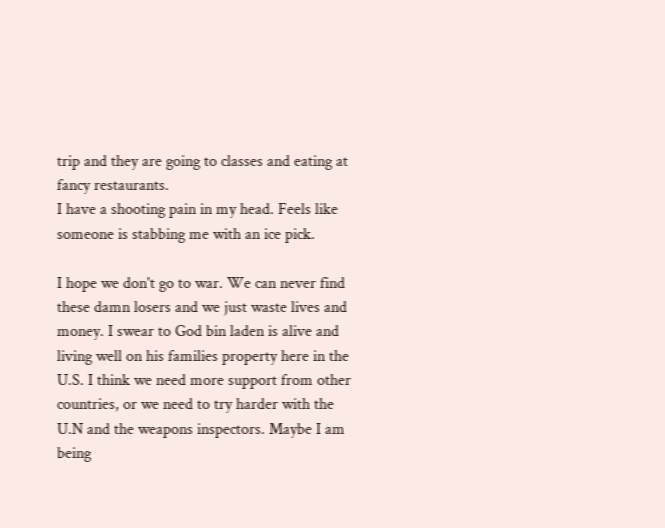trip and they are going to classes and eating at fancy restaurants.
I have a shooting pain in my head. Feels like someone is stabbing me with an ice pick.

I hope we don't go to war. We can never find these damn losers and we just waste lives and money. I swear to God bin laden is alive and living well on his families property here in the U.S. I think we need more support from other countries, or we need to try harder with the U.N and the weapons inspectors. Maybe I am being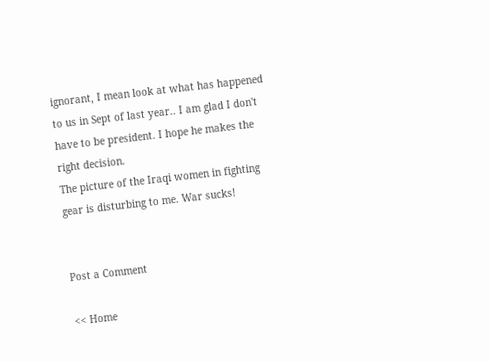ignorant, I mean look at what has happened to us in Sept of last year.. I am glad I don't have to be president. I hope he makes the right decision.
The picture of the Iraqi women in fighting gear is disturbing to me. War sucks!


Post a Comment

<< Home